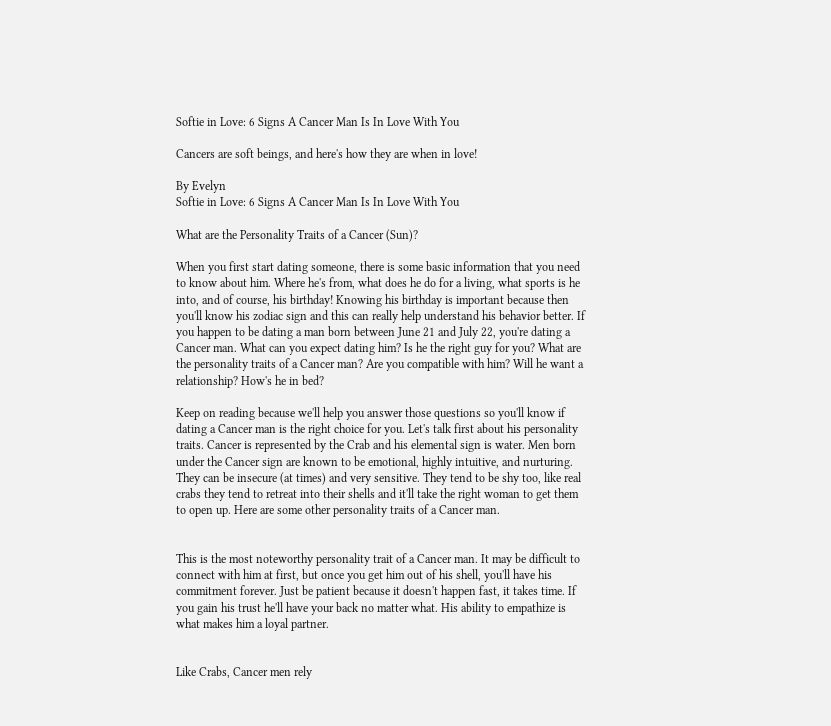Softie in Love: 6 Signs A Cancer Man Is In Love With You

Cancers are soft beings, and here's how they are when in love!

By Evelyn
Softie in Love: 6 Signs A Cancer Man Is In Love With You

What are the Personality Traits of a Cancer (Sun)?

When you first start dating someone, there is some basic information that you need to know about him. Where he's from, what does he do for a living, what sports is he into, and of course, his birthday! Knowing his birthday is important because then you'll know his zodiac sign and this can really help understand his behavior better. If you happen to be dating a man born between June 21 and July 22, you're dating a Cancer man. What can you expect dating him? Is he the right guy for you? What are the personality traits of a Cancer man? Are you compatible with him? Will he want a relationship? How's he in bed?

Keep on reading because we'll help you answer those questions so you'll know if dating a Cancer man is the right choice for you. Let's talk first about his personality traits. Cancer is represented by the Crab and his elemental sign is water. Men born under the Cancer sign are known to be emotional, highly intuitive, and nurturing. They can be insecure (at times) and very sensitive. They tend to be shy too, like real crabs they tend to retreat into their shells and it'll take the right woman to get them to open up. Here are some other personality traits of a Cancer man.


This is the most noteworthy personality trait of a Cancer man. It may be difficult to connect with him at first, but once you get him out of his shell, you'll have his commitment forever. Just be patient because it doesn't happen fast, it takes time. If you gain his trust he'll have your back no matter what. His ability to empathize is what makes him a loyal partner.


Like Crabs, Cancer men rely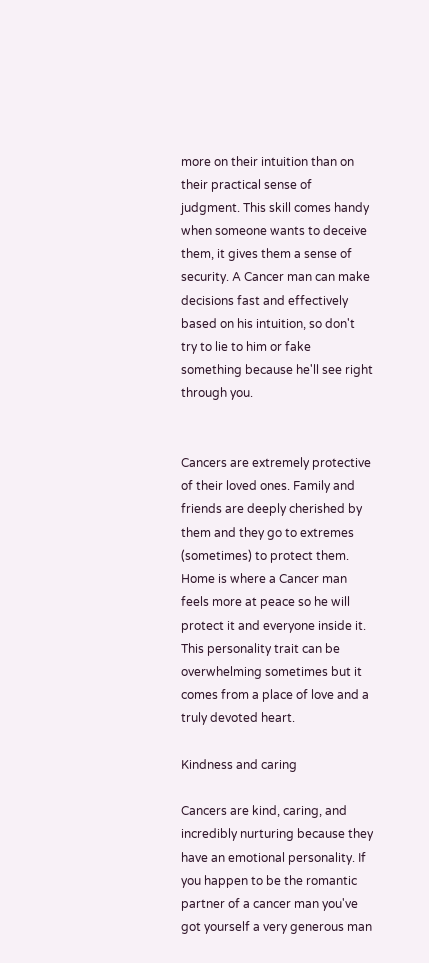more on their intuition than on their practical sense of judgment. This skill comes handy when someone wants to deceive them, it gives them a sense of security. A Cancer man can make decisions fast and effectively based on his intuition, so don't try to lie to him or fake something because he'll see right through you.


Cancers are extremely protective of their loved ones. Family and friends are deeply cherished by them and they go to extremes (sometimes) to protect them. Home is where a Cancer man feels more at peace so he will protect it and everyone inside it. This personality trait can be overwhelming sometimes but it comes from a place of love and a truly devoted heart.

Kindness and caring

Cancers are kind, caring, and incredibly nurturing because they have an emotional personality. If you happen to be the romantic partner of a cancer man you've got yourself a very generous man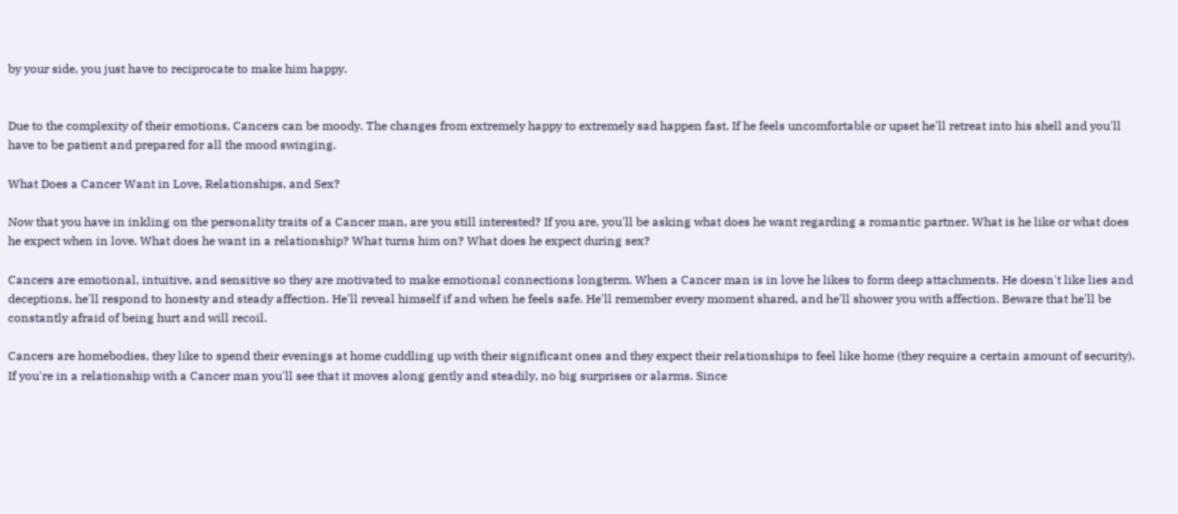by your side, you just have to reciprocate to make him happy.


Due to the complexity of their emotions, Cancers can be moody. The changes from extremely happy to extremely sad happen fast. If he feels uncomfortable or upset he'll retreat into his shell and you'll have to be patient and prepared for all the mood swinging.

What Does a Cancer Want in Love, Relationships, and Sex?

Now that you have in inkling on the personality traits of a Cancer man, are you still interested? If you are, you'll be asking what does he want regarding a romantic partner. What is he like or what does he expect when in love. What does he want in a relationship? What turns him on? What does he expect during sex?

Cancers are emotional, intuitive, and sensitive so they are motivated to make emotional connections longterm. When a Cancer man is in love he likes to form deep attachments. He doesn't like lies and deceptions, he'll respond to honesty and steady affection. He'll reveal himself if and when he feels safe. He'll remember every moment shared, and he'll shower you with affection. Beware that he'll be constantly afraid of being hurt and will recoil.

Cancers are homebodies, they like to spend their evenings at home cuddling up with their significant ones and they expect their relationships to feel like home (they require a certain amount of security). If you're in a relationship with a Cancer man you'll see that it moves along gently and steadily, no big surprises or alarms. Since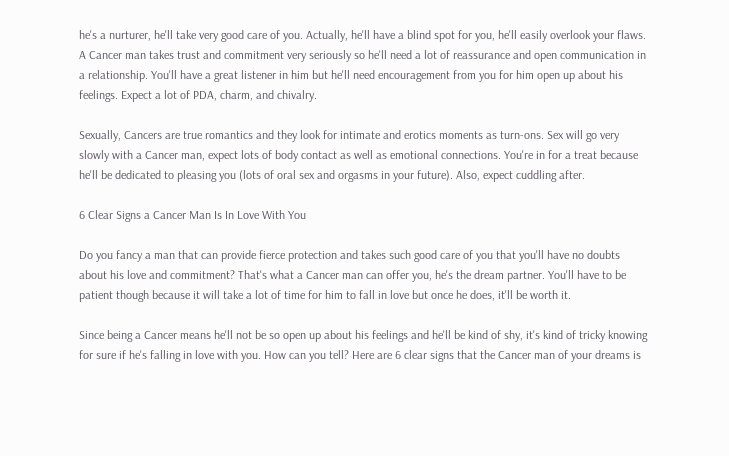he's a nurturer, he'll take very good care of you. Actually, he'll have a blind spot for you, he'll easily overlook your flaws. A Cancer man takes trust and commitment very seriously so he'll need a lot of reassurance and open communication in a relationship. You'll have a great listener in him but he'll need encouragement from you for him open up about his feelings. Expect a lot of PDA, charm, and chivalry.

Sexually, Cancers are true romantics and they look for intimate and erotics moments as turn-ons. Sex will go very slowly with a Cancer man, expect lots of body contact as well as emotional connections. You're in for a treat because he'll be dedicated to pleasing you (lots of oral sex and orgasms in your future). Also, expect cuddling after.

6 Clear Signs a Cancer Man Is In Love With You

Do you fancy a man that can provide fierce protection and takes such good care of you that you'll have no doubts about his love and commitment? That's what a Cancer man can offer you, he's the dream partner. You'll have to be patient though because it will take a lot of time for him to fall in love but once he does, it'll be worth it.

Since being a Cancer means he'll not be so open up about his feelings and he'll be kind of shy, it's kind of tricky knowing for sure if he's falling in love with you. How can you tell? Here are 6 clear signs that the Cancer man of your dreams is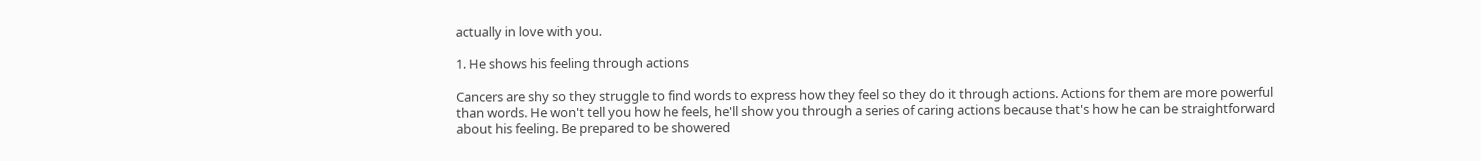actually in love with you.

1. He shows his feeling through actions

Cancers are shy so they struggle to find words to express how they feel so they do it through actions. Actions for them are more powerful than words. He won't tell you how he feels, he'll show you through a series of caring actions because that's how he can be straightforward about his feeling. Be prepared to be showered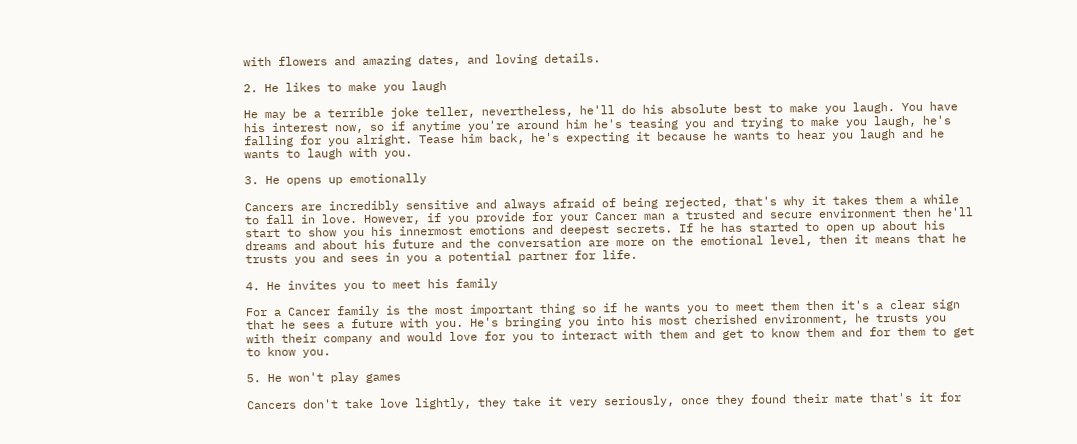with flowers and amazing dates, and loving details.

2. He likes to make you laugh

He may be a terrible joke teller, nevertheless, he'll do his absolute best to make you laugh. You have his interest now, so if anytime you're around him he's teasing you and trying to make you laugh, he's falling for you alright. Tease him back, he's expecting it because he wants to hear you laugh and he wants to laugh with you.

3. He opens up emotionally

Cancers are incredibly sensitive and always afraid of being rejected, that's why it takes them a while to fall in love. However, if you provide for your Cancer man a trusted and secure environment then he'll start to show you his innermost emotions and deepest secrets. If he has started to open up about his dreams and about his future and the conversation are more on the emotional level, then it means that he trusts you and sees in you a potential partner for life.

4. He invites you to meet his family

For a Cancer family is the most important thing so if he wants you to meet them then it's a clear sign that he sees a future with you. He's bringing you into his most cherished environment, he trusts you with their company and would love for you to interact with them and get to know them and for them to get to know you.

5. He won't play games

Cancers don't take love lightly, they take it very seriously, once they found their mate that's it for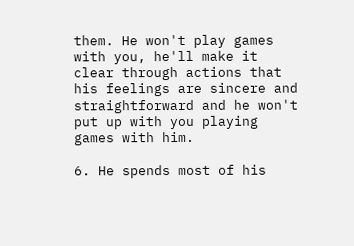them. He won't play games with you, he'll make it clear through actions that his feelings are sincere and straightforward and he won't put up with you playing games with him.

6. He spends most of his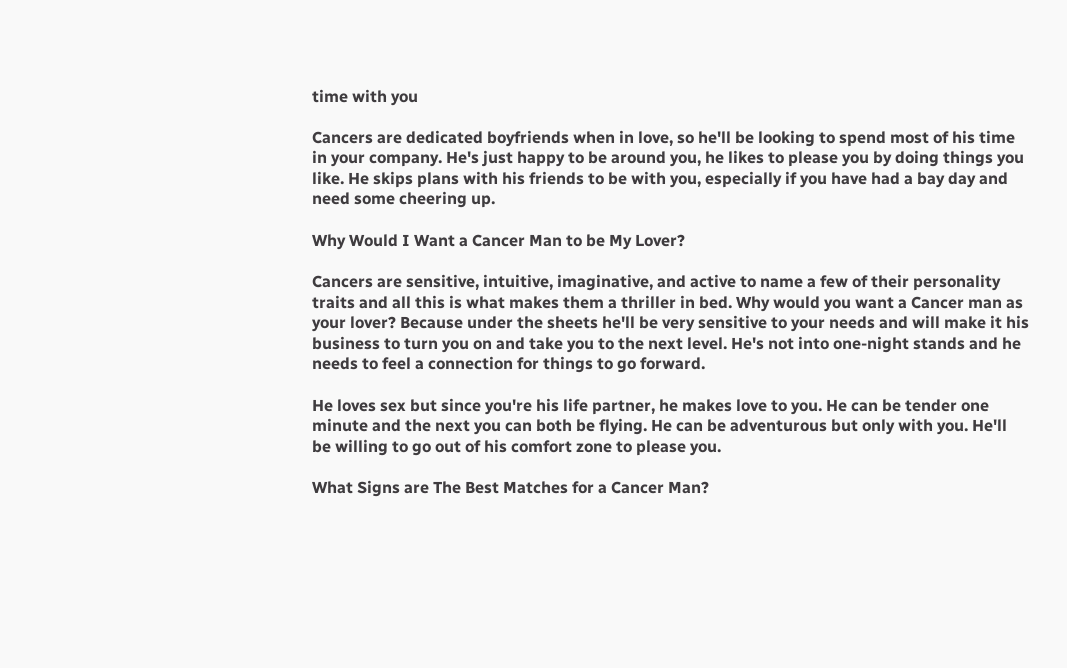time with you

Cancers are dedicated boyfriends when in love, so he'll be looking to spend most of his time in your company. He's just happy to be around you, he likes to please you by doing things you like. He skips plans with his friends to be with you, especially if you have had a bay day and need some cheering up.

Why Would I Want a Cancer Man to be My Lover?

Cancers are sensitive, intuitive, imaginative, and active to name a few of their personality traits and all this is what makes them a thriller in bed. Why would you want a Cancer man as your lover? Because under the sheets he'll be very sensitive to your needs and will make it his business to turn you on and take you to the next level. He's not into one-night stands and he needs to feel a connection for things to go forward.

He loves sex but since you're his life partner, he makes love to you. He can be tender one minute and the next you can both be flying. He can be adventurous but only with you. He'll be willing to go out of his comfort zone to please you.

What Signs are The Best Matches for a Cancer Man?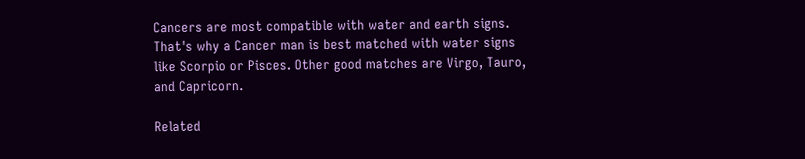Cancers are most compatible with water and earth signs. That's why a Cancer man is best matched with water signs like Scorpio or Pisces. Other good matches are Virgo, Tauro, and Capricorn.

Related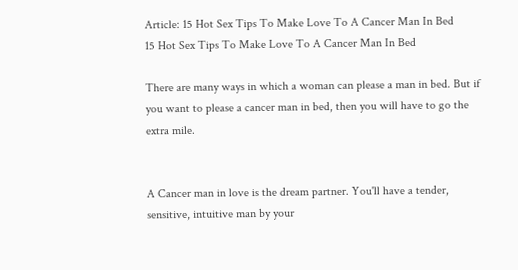Article: 15 Hot Sex Tips To Make Love To A Cancer Man In Bed
15 Hot Sex Tips To Make Love To A Cancer Man In Bed

There are many ways in which a woman can please a man in bed. But if you want to please a cancer man in bed, then you will have to go the extra mile.


A Cancer man in love is the dream partner. You'll have a tender, sensitive, intuitive man by your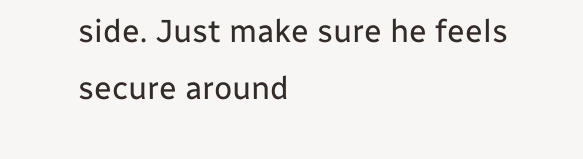side. Just make sure he feels secure around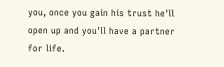you, once you gain his trust he'll open up and you'll have a partner for life.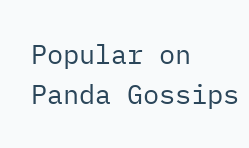Popular on Panda Gossips